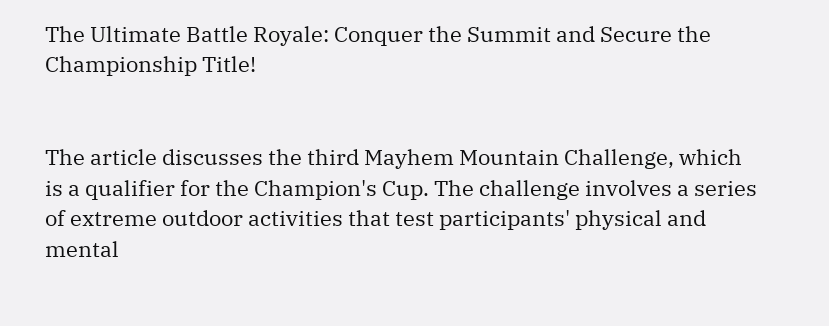The Ultimate Battle Royale: Conquer the Summit and Secure the Championship Title!


The article discusses the third Mayhem Mountain Challenge, which is a qualifier for the Champion's Cup. The challenge involves a series of extreme outdoor activities that test participants' physical and mental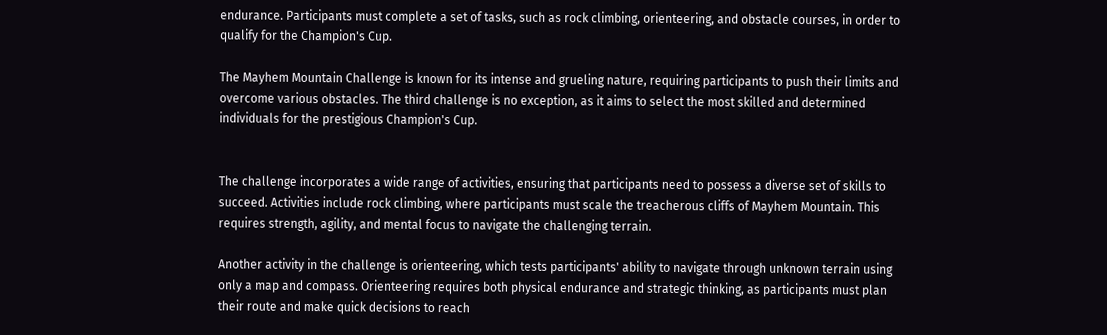endurance. Participants must complete a set of tasks, such as rock climbing, orienteering, and obstacle courses, in order to qualify for the Champion's Cup.

The Mayhem Mountain Challenge is known for its intense and grueling nature, requiring participants to push their limits and overcome various obstacles. The third challenge is no exception, as it aims to select the most skilled and determined individuals for the prestigious Champion's Cup.


The challenge incorporates a wide range of activities, ensuring that participants need to possess a diverse set of skills to succeed. Activities include rock climbing, where participants must scale the treacherous cliffs of Mayhem Mountain. This requires strength, agility, and mental focus to navigate the challenging terrain.

Another activity in the challenge is orienteering, which tests participants' ability to navigate through unknown terrain using only a map and compass. Orienteering requires both physical endurance and strategic thinking, as participants must plan their route and make quick decisions to reach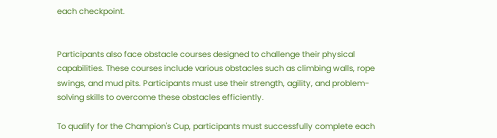each checkpoint.


Participants also face obstacle courses designed to challenge their physical capabilities. These courses include various obstacles such as climbing walls, rope swings, and mud pits. Participants must use their strength, agility, and problem-solving skills to overcome these obstacles efficiently.

To qualify for the Champion's Cup, participants must successfully complete each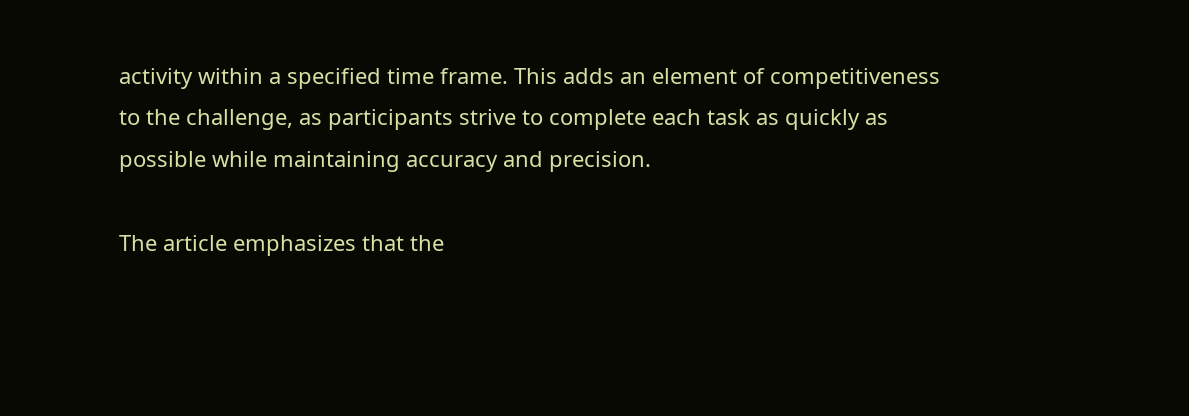activity within a specified time frame. This adds an element of competitiveness to the challenge, as participants strive to complete each task as quickly as possible while maintaining accuracy and precision.

The article emphasizes that the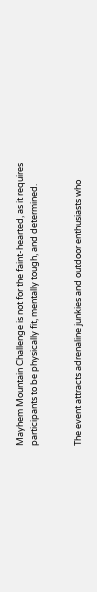Mayhem Mountain Challenge is not for the faint-hearted, as it requires participants to be physically fit, mentally tough, and determined.


The event attracts adrenaline junkies and outdoor enthusiasts who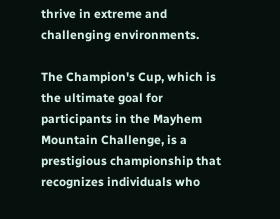thrive in extreme and challenging environments.

The Champion's Cup, which is the ultimate goal for participants in the Mayhem Mountain Challenge, is a prestigious championship that recognizes individuals who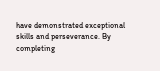have demonstrated exceptional skills and perseverance. By completing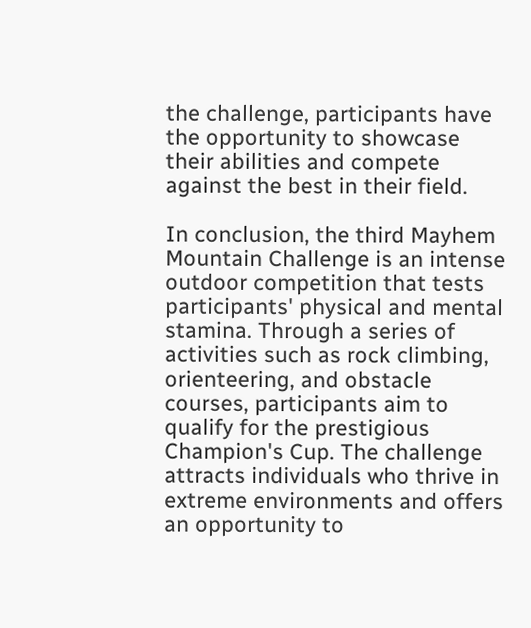the challenge, participants have the opportunity to showcase their abilities and compete against the best in their field.

In conclusion, the third Mayhem Mountain Challenge is an intense outdoor competition that tests participants' physical and mental stamina. Through a series of activities such as rock climbing, orienteering, and obstacle courses, participants aim to qualify for the prestigious Champion's Cup. The challenge attracts individuals who thrive in extreme environments and offers an opportunity to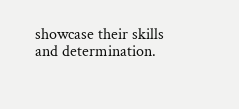showcase their skills and determination.